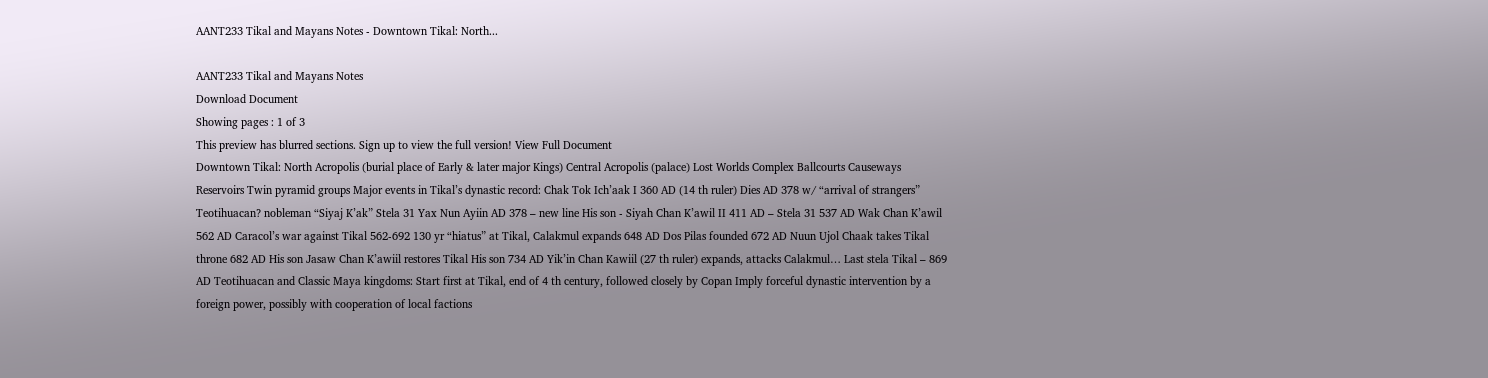AANT233 Tikal and Mayans Notes - Downtown Tikal: North...

AANT233 Tikal and Mayans Notes
Download Document
Showing pages : 1 of 3
This preview has blurred sections. Sign up to view the full version! View Full Document
Downtown Tikal: North Acropolis (burial place of Early & later major Kings) Central Acropolis (palace) Lost Worlds Complex Ballcourts Causeways Reservoirs Twin pyramid groups Major events in Tikal’s dynastic record: Chak Tok Ich’aak I 360 AD (14 th ruler) Dies AD 378 w/ “arrival of strangers” Teotihuacan? nobleman “Siyaj K’ak” Stela 31 Yax Nun Ayiin AD 378 – new line His son - Siyah Chan K’awil II 411 AD – Stela 31 537 AD Wak Chan K’awil 562 AD Caracol’s war against Tikal 562-692 130 yr “hiatus” at Tikal, Calakmul expands 648 AD Dos Pilas founded 672 AD Nuun Ujol Chaak takes Tikal throne 682 AD His son Jasaw Chan K’awiil restores Tikal His son 734 AD Yik’in Chan Kawiil (27 th ruler) expands, attacks Calakmul… Last stela Tikal – 869 AD Teotihuacan and Classic Maya kingdoms: Start first at Tikal, end of 4 th century, followed closely by Copan Imply forceful dynastic intervention by a foreign power, possibly with cooperation of local factions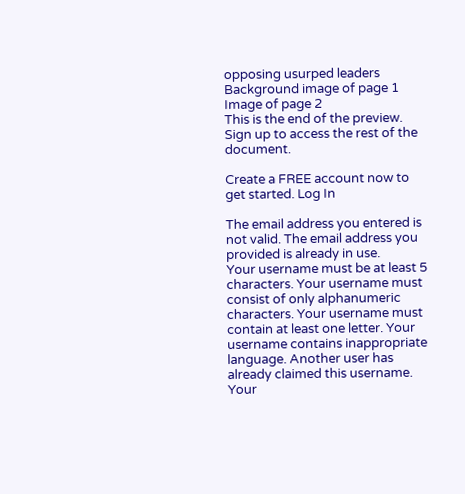opposing usurped leaders
Background image of page 1
Image of page 2
This is the end of the preview. Sign up to access the rest of the document.

Create a FREE account now to get started. Log In

The email address you entered is not valid. The email address you provided is already in use.
Your username must be at least 5 characters. Your username must consist of only alphanumeric characters. Your username must contain at least one letter. Your username contains inappropriate language. Another user has already claimed this username.
Your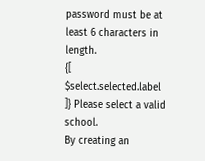password must be at least 6 characters in length.
{[ $select.selected.label ]} Please select a valid school.
By creating an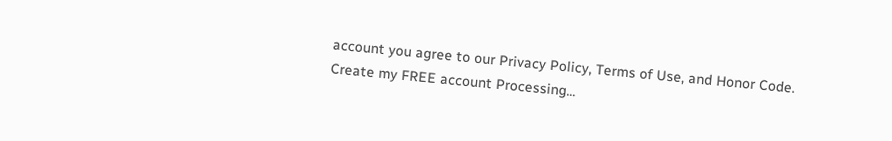account you agree to our Privacy Policy, Terms of Use, and Honor Code.
Create my FREE account Processing...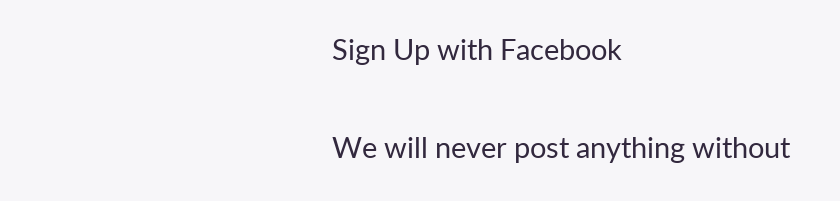Sign Up with Facebook

We will never post anything without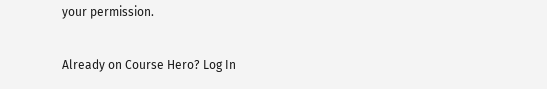your permission.

Already on Course Hero? Log In